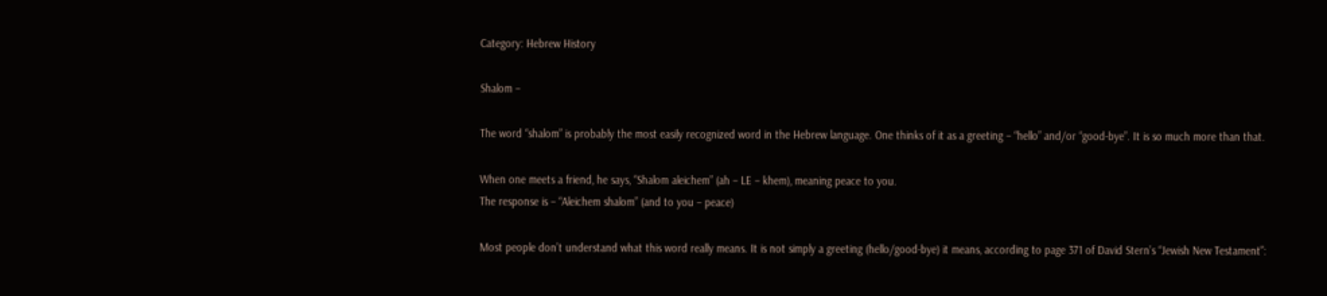Category: Hebrew History

Shalom –

The word “shalom” is probably the most easily recognized word in the Hebrew language. One thinks of it as a greeting – “hello” and/or “good-bye”. It is so much more than that.

When one meets a friend, he says, “Shalom aleichem” (ah – LE – khem), meaning peace to you.
The response is – “Aleichem shalom” (and to you – peace)

Most people don’t understand what this word really means. It is not simply a greeting (hello/good-bye) it means, according to page 371 of David Stern’s “Jewish New Testament”: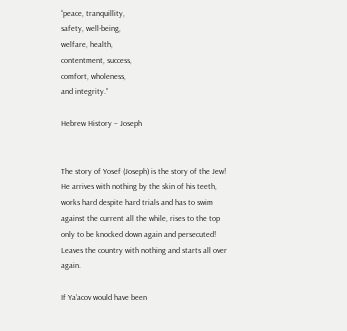“peace, tranquillity,
safety, well-being,
welfare, health,
contentment, success,
comfort, wholeness,
and integrity.”

Hebrew History – Joseph


The story of Yosef (Joseph) is the story of the Jew! He arrives with nothing by the skin of his teeth, works hard despite hard trials and has to swim against the current all the while, rises to the top only to be knocked down again and persecuted! Leaves the country with nothing and starts all over again.

If Ya’acov would have been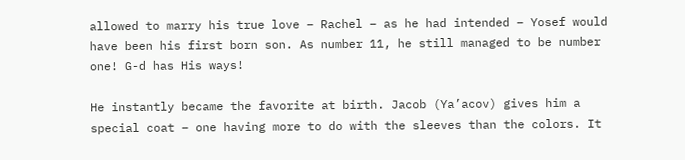allowed to marry his true love – Rachel – as he had intended – Yosef would have been his first born son. As number 11, he still managed to be number one! G-d has His ways!

He instantly became the favorite at birth. Jacob (Ya’acov) gives him a special coat – one having more to do with the sleeves than the colors. It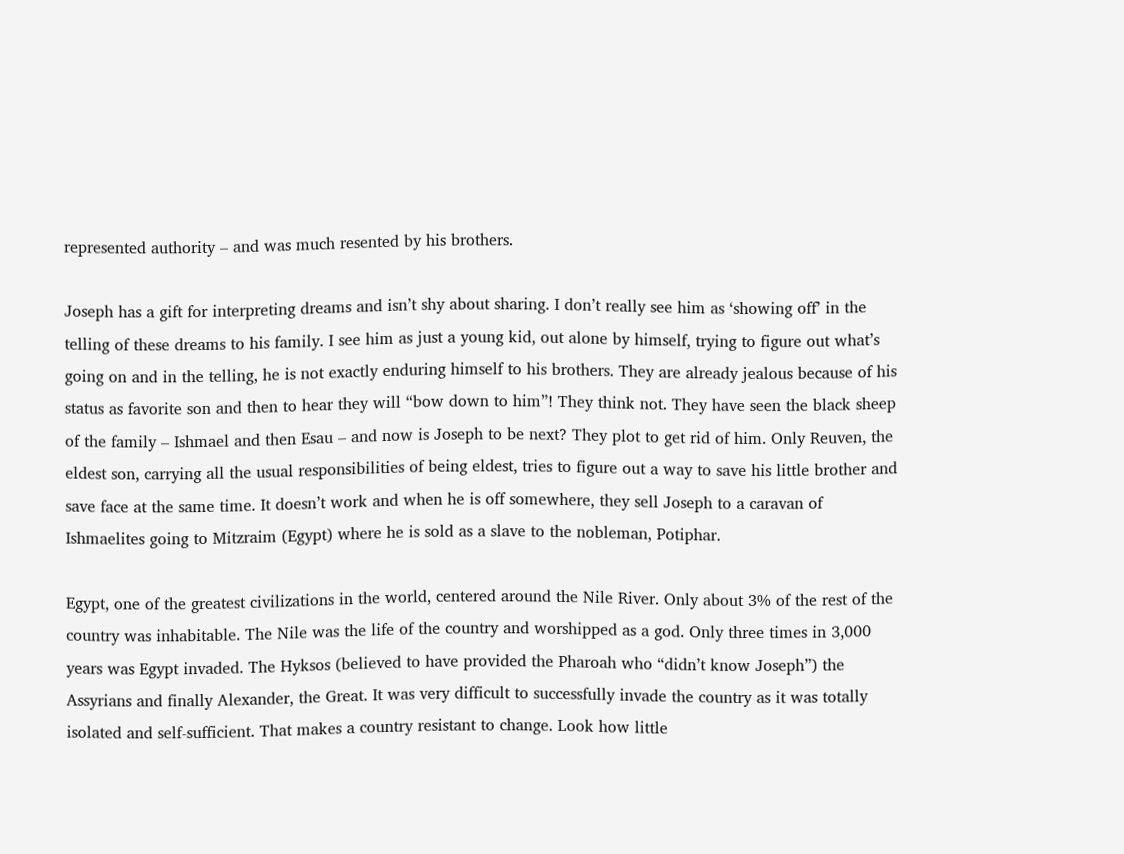represented authority – and was much resented by his brothers.

Joseph has a gift for interpreting dreams and isn’t shy about sharing. I don’t really see him as ‘showing off’ in the telling of these dreams to his family. I see him as just a young kid, out alone by himself, trying to figure out what’s going on and in the telling, he is not exactly enduring himself to his brothers. They are already jealous because of his status as favorite son and then to hear they will “bow down to him”! They think not. They have seen the black sheep of the family – Ishmael and then Esau – and now is Joseph to be next? They plot to get rid of him. Only Reuven, the eldest son, carrying all the usual responsibilities of being eldest, tries to figure out a way to save his little brother and save face at the same time. It doesn’t work and when he is off somewhere, they sell Joseph to a caravan of Ishmaelites going to Mitzraim (Egypt) where he is sold as a slave to the nobleman, Potiphar.

Egypt, one of the greatest civilizations in the world, centered around the Nile River. Only about 3% of the rest of the country was inhabitable. The Nile was the life of the country and worshipped as a god. Only three times in 3,000 years was Egypt invaded. The Hyksos (believed to have provided the Pharoah who “didn’t know Joseph”) the Assyrians and finally Alexander, the Great. It was very difficult to successfully invade the country as it was totally isolated and self-sufficient. That makes a country resistant to change. Look how little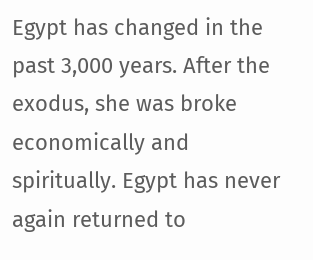Egypt has changed in the past 3,000 years. After the exodus, she was broke economically and spiritually. Egypt has never again returned to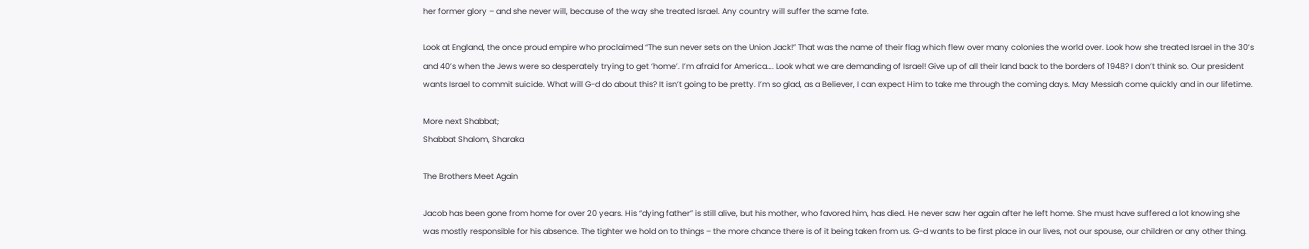her former glory – and she never will, because of the way she treated Israel. Any country will suffer the same fate.

Look at England, the once proud empire who proclaimed “The sun never sets on the Union Jack!” That was the name of their flag which flew over many colonies the world over. Look how she treated Israel in the 30’s and 40’s when the Jews were so desperately trying to get ‘home’. I’m afraid for America…. Look what we are demanding of Israel! Give up of all their land back to the borders of 1948? I don’t think so. Our president wants Israel to commit suicide. What will G-d do about this? It isn’t going to be pretty. I’m so glad, as a Believer, I can expect Him to take me through the coming days. May Messiah come quickly and in our lifetime.

More next Shabbat;
Shabbat Shalom, Sharaka

The Brothers Meet Again

Jacob has been gone from home for over 20 years. His “dying father” is still alive, but his mother, who favored him, has died. He never saw her again after he left home. She must have suffered a lot knowing she was mostly responsible for his absence. The tighter we hold on to things – the more chance there is of it being taken from us. G-d wants to be first place in our lives, not our spouse, our children or any other thing.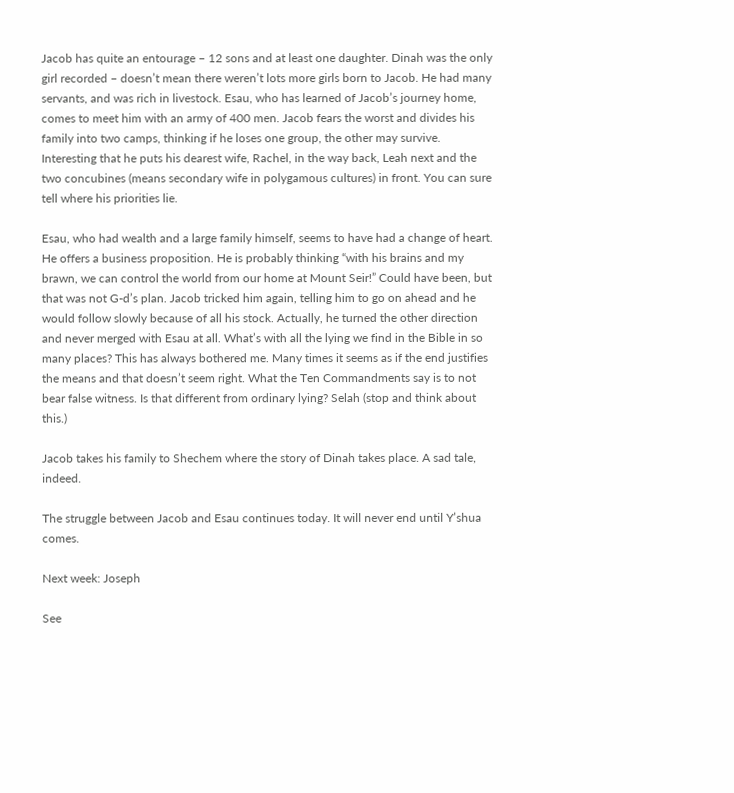Jacob has quite an entourage – 12 sons and at least one daughter. Dinah was the only girl recorded – doesn’t mean there weren’t lots more girls born to Jacob. He had many servants, and was rich in livestock. Esau, who has learned of Jacob’s journey home, comes to meet him with an army of 400 men. Jacob fears the worst and divides his family into two camps, thinking if he loses one group, the other may survive. Interesting that he puts his dearest wife, Rachel, in the way back, Leah next and the two concubines (means secondary wife in polygamous cultures) in front. You can sure tell where his priorities lie.

Esau, who had wealth and a large family himself, seems to have had a change of heart. He offers a business proposition. He is probably thinking “with his brains and my brawn, we can control the world from our home at Mount Seir!” Could have been, but that was not G-d’s plan. Jacob tricked him again, telling him to go on ahead and he would follow slowly because of all his stock. Actually, he turned the other direction and never merged with Esau at all. What’s with all the lying we find in the Bible in so many places? This has always bothered me. Many times it seems as if the end justifies the means and that doesn’t seem right. What the Ten Commandments say is to not bear false witness. Is that different from ordinary lying? Selah (stop and think about this.)

Jacob takes his family to Shechem where the story of Dinah takes place. A sad tale, indeed.

The struggle between Jacob and Esau continues today. It will never end until Y’shua comes.

Next week: Joseph

See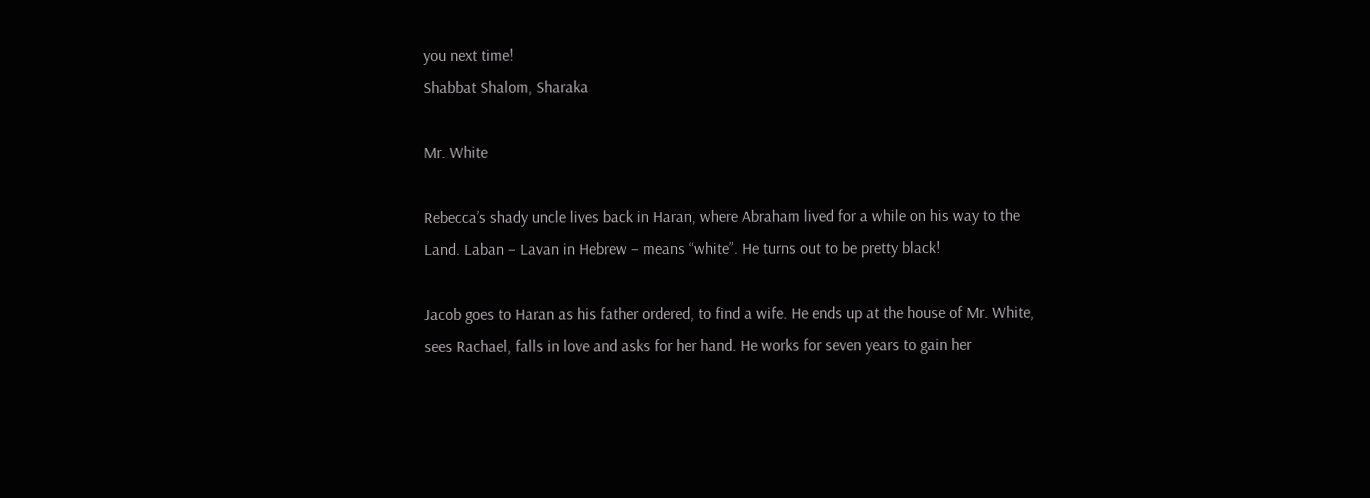you next time!
Shabbat Shalom, Sharaka

Mr. White

Rebecca’s shady uncle lives back in Haran, where Abraham lived for a while on his way to the Land. Laban – Lavan in Hebrew – means “white”. He turns out to be pretty black!

Jacob goes to Haran as his father ordered, to find a wife. He ends up at the house of Mr. White, sees Rachael, falls in love and asks for her hand. He works for seven years to gain her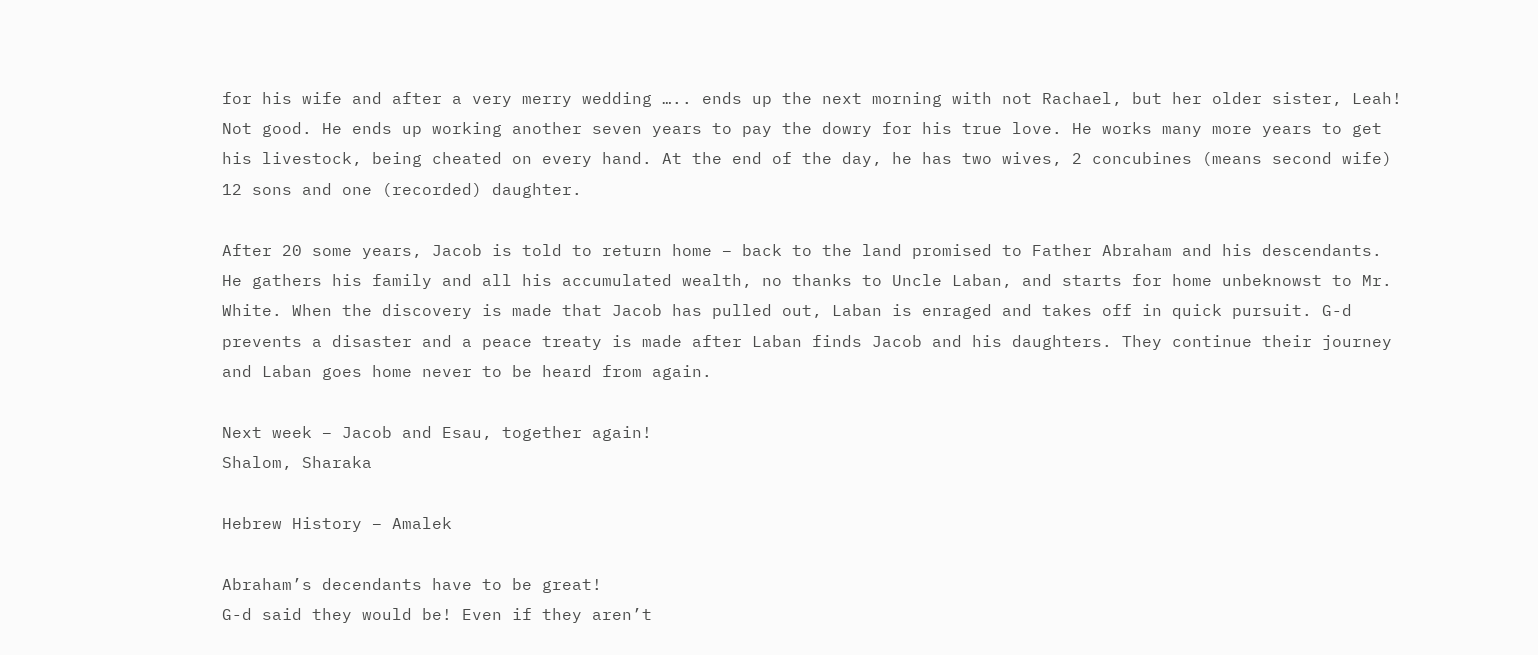for his wife and after a very merry wedding ….. ends up the next morning with not Rachael, but her older sister, Leah! Not good. He ends up working another seven years to pay the dowry for his true love. He works many more years to get his livestock, being cheated on every hand. At the end of the day, he has two wives, 2 concubines (means second wife) 12 sons and one (recorded) daughter.

After 20 some years, Jacob is told to return home – back to the land promised to Father Abraham and his descendants. He gathers his family and all his accumulated wealth, no thanks to Uncle Laban, and starts for home unbeknowst to Mr. White. When the discovery is made that Jacob has pulled out, Laban is enraged and takes off in quick pursuit. G-d prevents a disaster and a peace treaty is made after Laban finds Jacob and his daughters. They continue their journey and Laban goes home never to be heard from again.

Next week – Jacob and Esau, together again!
Shalom, Sharaka

Hebrew History – Amalek

Abraham’s decendants have to be great!
G-d said they would be! Even if they aren’t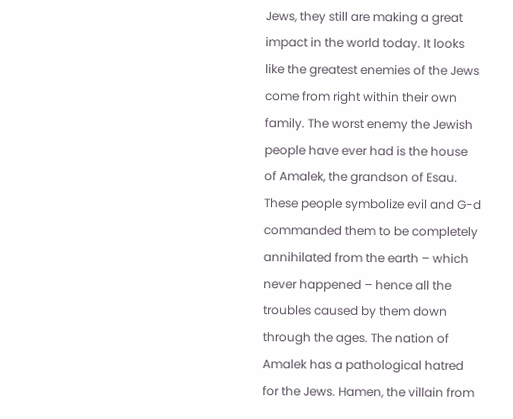Jews, they still are making a great impact in the world today. It looks like the greatest enemies of the Jews come from right within their own family. The worst enemy the Jewish people have ever had is the house of Amalek, the grandson of Esau. These people symbolize evil and G-d commanded them to be completely annihilated from the earth – which never happened – hence all the troubles caused by them down through the ages. The nation of Amalek has a pathological hatred for the Jews. Hamen, the villain from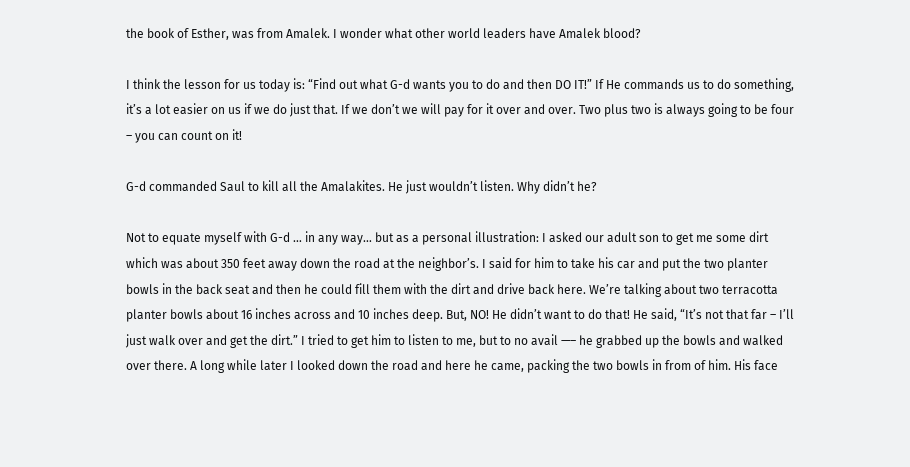the book of Esther, was from Amalek. I wonder what other world leaders have Amalek blood?

I think the lesson for us today is: “Find out what G-d wants you to do and then DO IT!” If He commands us to do something, it’s a lot easier on us if we do just that. If we don’t we will pay for it over and over. Two plus two is always going to be four – you can count on it!

G-d commanded Saul to kill all the Amalakites. He just wouldn’t listen. Why didn’t he?

Not to equate myself with G-d … in any way… but as a personal illustration: I asked our adult son to get me some dirt which was about 350 feet away down the road at the neighbor’s. I said for him to take his car and put the two planter bowls in the back seat and then he could fill them with the dirt and drive back here. We’re talking about two terracotta planter bowls about 16 inches across and 10 inches deep. But, NO! He didn’t want to do that! He said, “It’s not that far – I’ll just walk over and get the dirt.” I tried to get him to listen to me, but to no avail —– he grabbed up the bowls and walked over there. A long while later I looked down the road and here he came, packing the two bowls in from of him. His face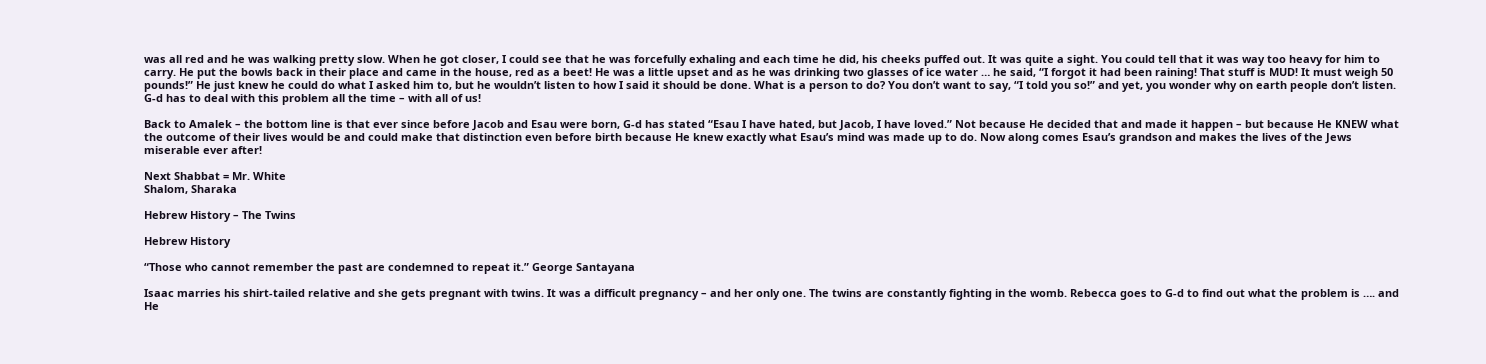was all red and he was walking pretty slow. When he got closer, I could see that he was forcefully exhaling and each time he did, his cheeks puffed out. It was quite a sight. You could tell that it was way too heavy for him to carry. He put the bowls back in their place and came in the house, red as a beet! He was a little upset and as he was drinking two glasses of ice water … he said, “I forgot it had been raining! That stuff is MUD! It must weigh 50 pounds!” He just knew he could do what I asked him to, but he wouldn’t listen to how I said it should be done. What is a person to do? You don’t want to say, “I told you so!” and yet, you wonder why on earth people don’t listen. G-d has to deal with this problem all the time – with all of us!

Back to Amalek – the bottom line is that ever since before Jacob and Esau were born, G-d has stated “Esau I have hated, but Jacob, I have loved.” Not because He decided that and made it happen – but because He KNEW what the outcome of their lives would be and could make that distinction even before birth because He knew exactly what Esau’s mind was made up to do. Now along comes Esau’s grandson and makes the lives of the Jews miserable ever after!

Next Shabbat = Mr. White
Shalom, Sharaka

Hebrew History – The Twins

Hebrew History

“Those who cannot remember the past are condemned to repeat it.” George Santayana

Isaac marries his shirt-tailed relative and she gets pregnant with twins. It was a difficult pregnancy – and her only one. The twins are constantly fighting in the womb. Rebecca goes to G-d to find out what the problem is …. and He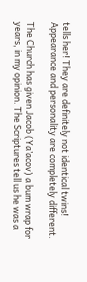tells her! They are definitely not identical twins! Appearance and personality are completely different.

The Church has given Jacob (Ya’acov) a bum wrap for years, in my opinion. The Scriptures tell us he was a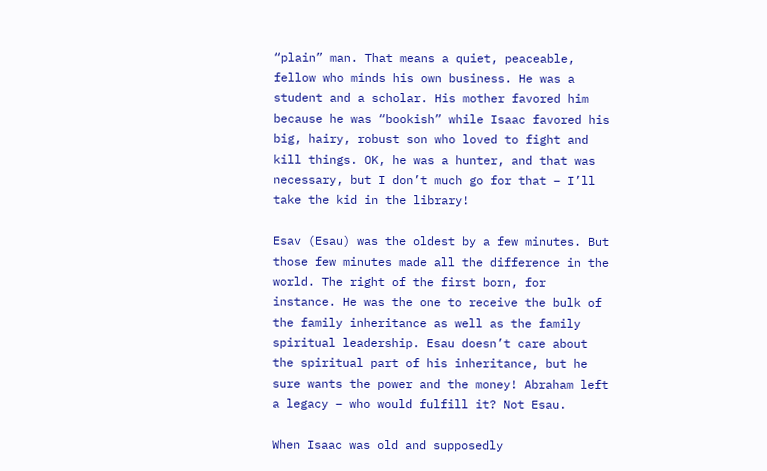“plain” man. That means a quiet, peaceable, fellow who minds his own business. He was a student and a scholar. His mother favored him because he was “bookish” while Isaac favored his big, hairy, robust son who loved to fight and kill things. OK, he was a hunter, and that was necessary, but I don’t much go for that – I’ll take the kid in the library!

Esav (Esau) was the oldest by a few minutes. But those few minutes made all the difference in the world. The right of the first born, for instance. He was the one to receive the bulk of the family inheritance as well as the family spiritual leadership. Esau doesn’t care about the spiritual part of his inheritance, but he sure wants the power and the money! Abraham left a legacy – who would fulfill it? Not Esau.

When Isaac was old and supposedly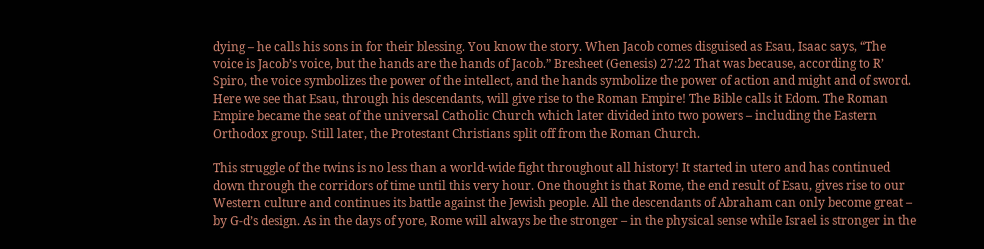dying – he calls his sons in for their blessing. You know the story. When Jacob comes disguised as Esau, Isaac says, “The voice is Jacob’s voice, but the hands are the hands of Jacob.” Bresheet (Genesis) 27:22 That was because, according to R’ Spiro, the voice symbolizes the power of the intellect, and the hands symbolize the power of action and might and of sword. Here we see that Esau, through his descendants, will give rise to the Roman Empire! The Bible calls it Edom. The Roman Empire became the seat of the universal Catholic Church which later divided into two powers – including the Eastern Orthodox group. Still later, the Protestant Christians split off from the Roman Church.

This struggle of the twins is no less than a world-wide fight throughout all history! It started in utero and has continued down through the corridors of time until this very hour. One thought is that Rome, the end result of Esau, gives rise to our Western culture and continues its battle against the Jewish people. All the descendants of Abraham can only become great – by G-d’s design. As in the days of yore, Rome will always be the stronger – in the physical sense while Israel is stronger in the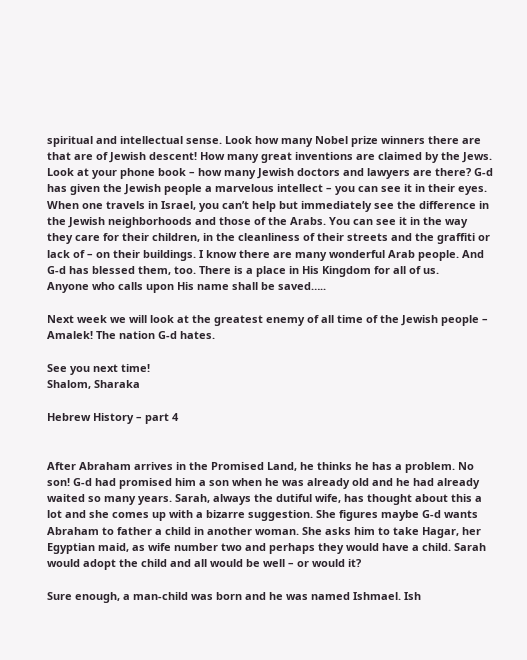spiritual and intellectual sense. Look how many Nobel prize winners there are that are of Jewish descent! How many great inventions are claimed by the Jews. Look at your phone book – how many Jewish doctors and lawyers are there? G-d has given the Jewish people a marvelous intellect – you can see it in their eyes. When one travels in Israel, you can’t help but immediately see the difference in the Jewish neighborhoods and those of the Arabs. You can see it in the way they care for their children, in the cleanliness of their streets and the graffiti or lack of – on their buildings. I know there are many wonderful Arab people. And G-d has blessed them, too. There is a place in His Kingdom for all of us.
Anyone who calls upon His name shall be saved…..

Next week we will look at the greatest enemy of all time of the Jewish people – Amalek! The nation G-d hates.

See you next time!
Shalom, Sharaka

Hebrew History – part 4


After Abraham arrives in the Promised Land, he thinks he has a problem. No son! G-d had promised him a son when he was already old and he had already waited so many years. Sarah, always the dutiful wife, has thought about this a lot and she comes up with a bizarre suggestion. She figures maybe G-d wants Abraham to father a child in another woman. She asks him to take Hagar, her Egyptian maid, as wife number two and perhaps they would have a child. Sarah would adopt the child and all would be well – or would it?

Sure enough, a man-child was born and he was named Ishmael. Ish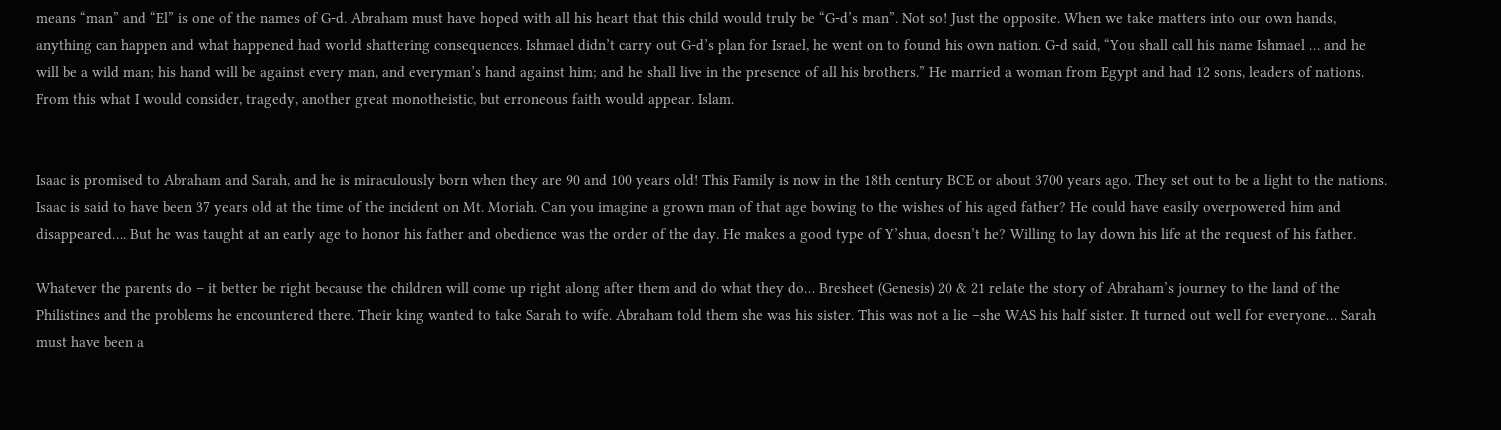means “man” and “El” is one of the names of G-d. Abraham must have hoped with all his heart that this child would truly be “G-d’s man”. Not so! Just the opposite. When we take matters into our own hands, anything can happen and what happened had world shattering consequences. Ishmael didn’t carry out G-d’s plan for Israel, he went on to found his own nation. G-d said, “You shall call his name Ishmael … and he will be a wild man; his hand will be against every man, and everyman’s hand against him; and he shall live in the presence of all his brothers.” He married a woman from Egypt and had 12 sons, leaders of nations. From this what I would consider, tragedy, another great monotheistic, but erroneous faith would appear. Islam.


Isaac is promised to Abraham and Sarah, and he is miraculously born when they are 90 and 100 years old! This Family is now in the 18th century BCE or about 3700 years ago. They set out to be a light to the nations. Isaac is said to have been 37 years old at the time of the incident on Mt. Moriah. Can you imagine a grown man of that age bowing to the wishes of his aged father? He could have easily overpowered him and disappeared…. But he was taught at an early age to honor his father and obedience was the order of the day. He makes a good type of Y’shua, doesn’t he? Willing to lay down his life at the request of his father.

Whatever the parents do – it better be right because the children will come up right along after them and do what they do… Bresheet (Genesis) 20 & 21 relate the story of Abraham’s journey to the land of the Philistines and the problems he encountered there. Their king wanted to take Sarah to wife. Abraham told them she was his sister. This was not a lie –she WAS his half sister. It turned out well for everyone… Sarah must have been a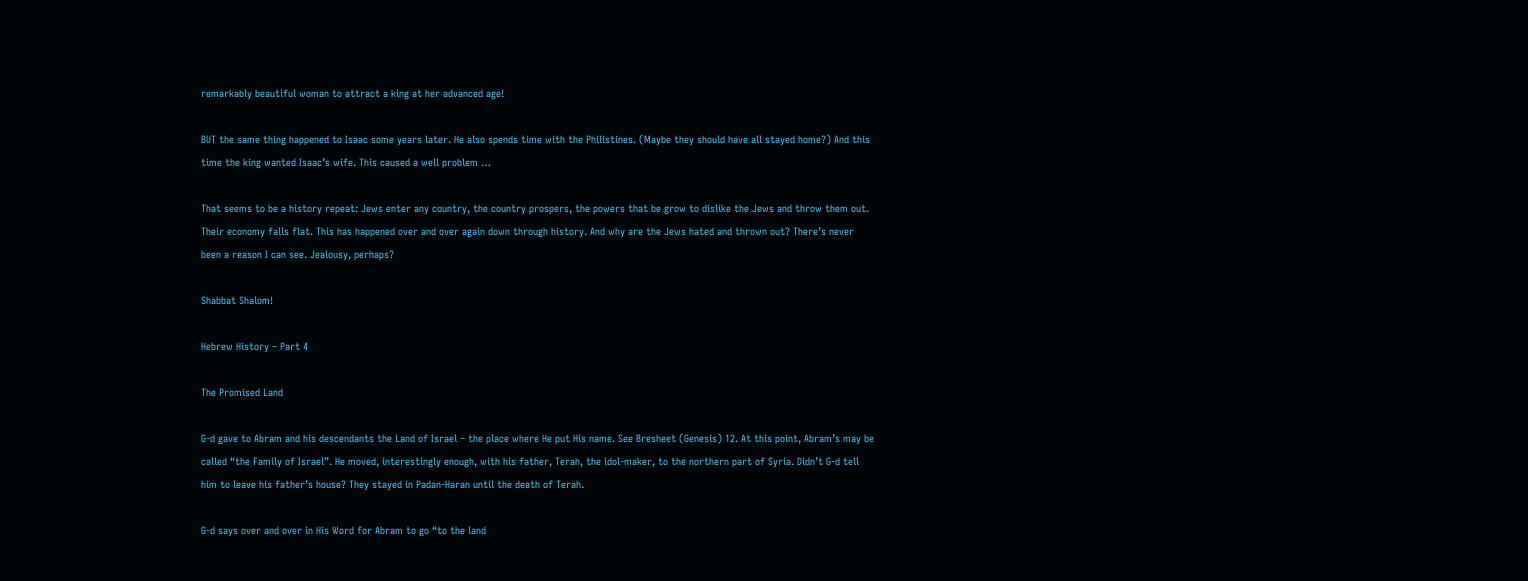remarkably beautiful woman to attract a king at her advanced age!

BUT the same thing happened to Isaac some years later. He also spends time with the Philistines. (Maybe they should have all stayed home?) And this time the king wanted Isaac’s wife. This caused a well problem …

That seems to be a history repeat: Jews enter any country, the country prospers, the powers that be grow to dislike the Jews and throw them out. Their economy falls flat. This has happened over and over again down through history. And why are the Jews hated and thrown out? There’s never been a reason I can see. Jealousy, perhaps?

Shabbat Shalom!

Hebrew History – Part 4

The Promised Land

G-d gave to Abram and his descendants the Land of Israel – the place where He put His name. See Bresheet (Genesis) 12. At this point, Abram’s may be called “the Family of Israel”. He moved, interestingly enough, with his father, Terah, the idol-maker, to the northern part of Syria. Didn’t G-d tell him to leave his father’s house? They stayed in Padan-Haran until the death of Terah.

G-d says over and over in His Word for Abram to go “to the land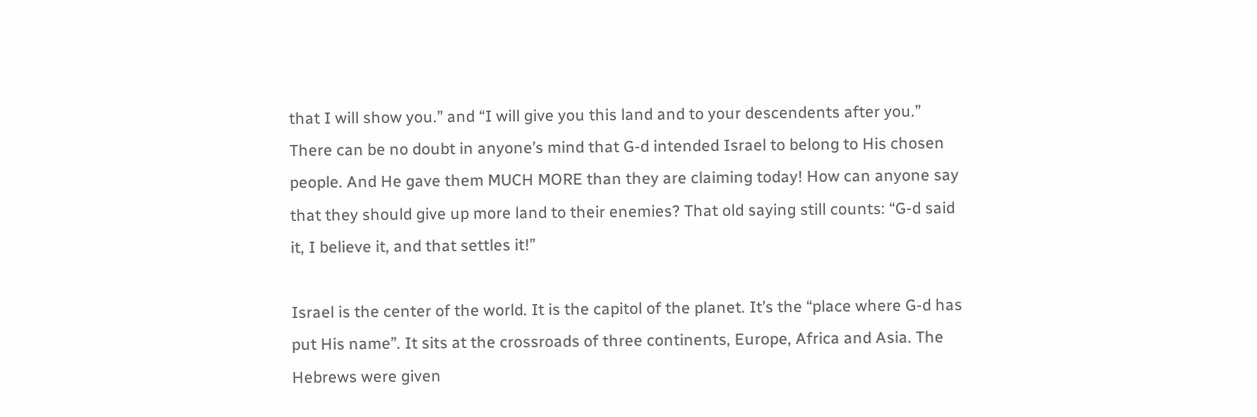that I will show you.” and “I will give you this land and to your descendents after you.” There can be no doubt in anyone’s mind that G-d intended Israel to belong to His chosen people. And He gave them MUCH MORE than they are claiming today! How can anyone say that they should give up more land to their enemies? That old saying still counts: “G-d said it, I believe it, and that settles it!”

Israel is the center of the world. It is the capitol of the planet. It’s the “place where G-d has put His name”. It sits at the crossroads of three continents, Europe, Africa and Asia. The Hebrews were given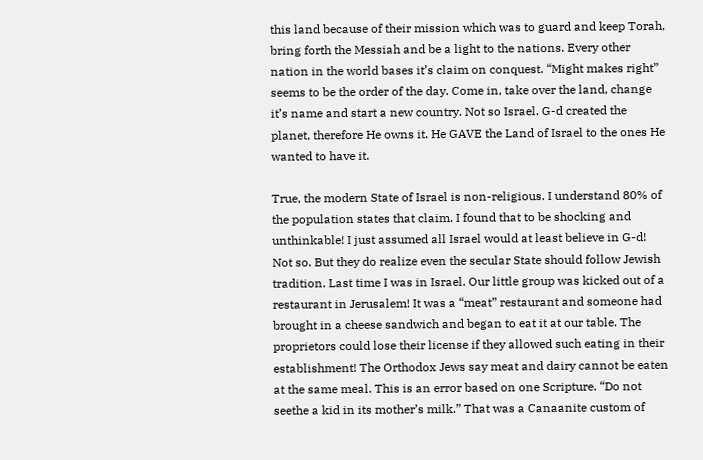this land because of their mission which was to guard and keep Torah, bring forth the Messiah and be a light to the nations. Every other nation in the world bases it’s claim on conquest. “Might makes right” seems to be the order of the day. Come in, take over the land, change it’s name and start a new country. Not so Israel. G-d created the planet, therefore He owns it. He GAVE the Land of Israel to the ones He wanted to have it.

True, the modern State of Israel is non-religious. I understand 80% of the population states that claim. I found that to be shocking and unthinkable! I just assumed all Israel would at least believe in G-d! Not so. But they do realize even the secular State should follow Jewish tradition. Last time I was in Israel. Our little group was kicked out of a restaurant in Jerusalem! It was a “meat” restaurant and someone had brought in a cheese sandwich and began to eat it at our table. The proprietors could lose their license if they allowed such eating in their establishment! The Orthodox Jews say meat and dairy cannot be eaten at the same meal. This is an error based on one Scripture. “Do not seethe a kid in its mother’s milk.” That was a Canaanite custom of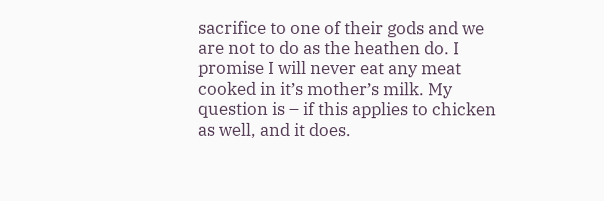sacrifice to one of their gods and we are not to do as the heathen do. I promise I will never eat any meat cooked in it’s mother’s milk. My question is – if this applies to chicken as well, and it does.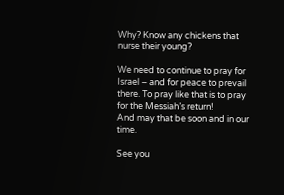Why? Know any chickens that nurse their young?

We need to continue to pray for Israel – and for peace to prevail there. To pray like that is to pray for the Messiah’s return!
And may that be soon and in our time.

See you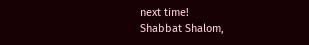next time!
Shabbat Shalom,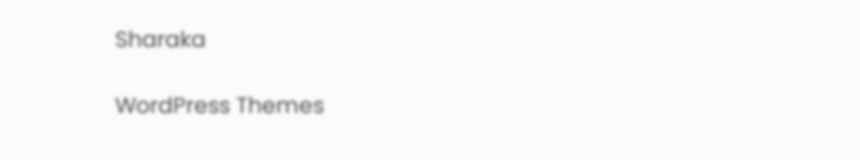Sharaka

WordPress Themes